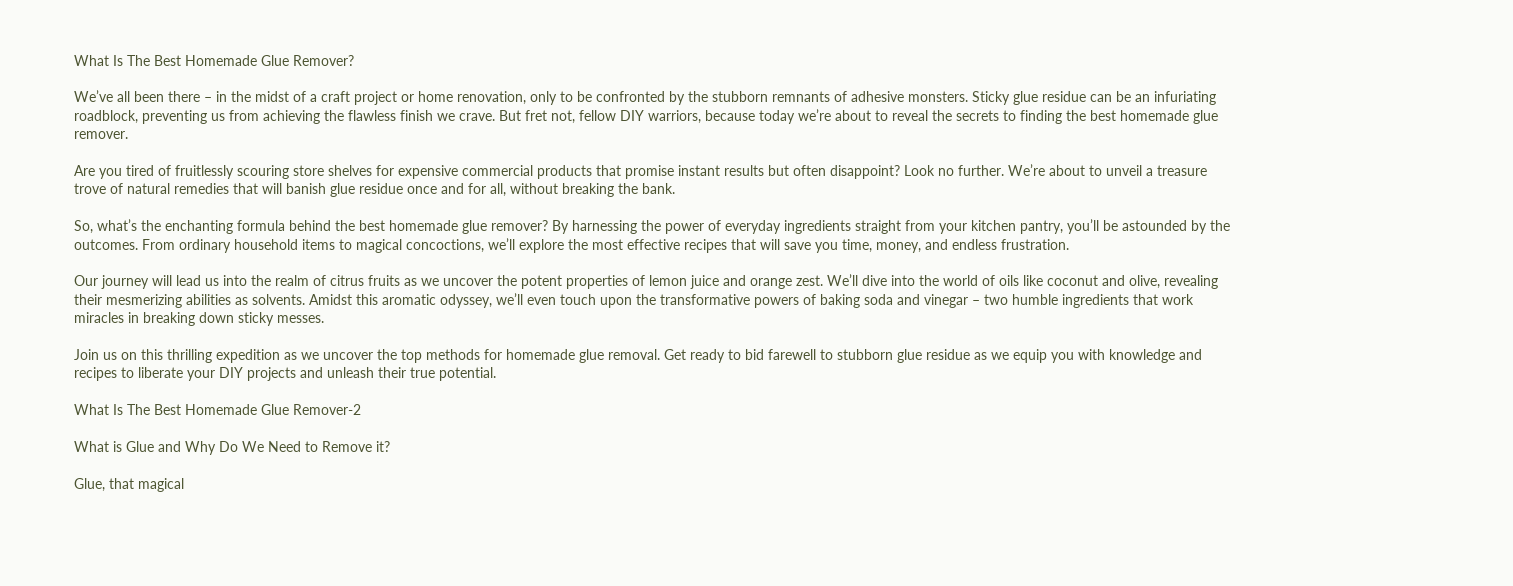What Is The Best Homemade Glue Remover?

We’ve all been there – in the midst of a craft project or home renovation, only to be confronted by the stubborn remnants of adhesive monsters. Sticky glue residue can be an infuriating roadblock, preventing us from achieving the flawless finish we crave. But fret not, fellow DIY warriors, because today we’re about to reveal the secrets to finding the best homemade glue remover.

Are you tired of fruitlessly scouring store shelves for expensive commercial products that promise instant results but often disappoint? Look no further. We’re about to unveil a treasure trove of natural remedies that will banish glue residue once and for all, without breaking the bank.

So, what’s the enchanting formula behind the best homemade glue remover? By harnessing the power of everyday ingredients straight from your kitchen pantry, you’ll be astounded by the outcomes. From ordinary household items to magical concoctions, we’ll explore the most effective recipes that will save you time, money, and endless frustration.

Our journey will lead us into the realm of citrus fruits as we uncover the potent properties of lemon juice and orange zest. We’ll dive into the world of oils like coconut and olive, revealing their mesmerizing abilities as solvents. Amidst this aromatic odyssey, we’ll even touch upon the transformative powers of baking soda and vinegar – two humble ingredients that work miracles in breaking down sticky messes.

Join us on this thrilling expedition as we uncover the top methods for homemade glue removal. Get ready to bid farewell to stubborn glue residue as we equip you with knowledge and recipes to liberate your DIY projects and unleash their true potential.

What Is The Best Homemade Glue Remover-2

What is Glue and Why Do We Need to Remove it?

Glue, that magical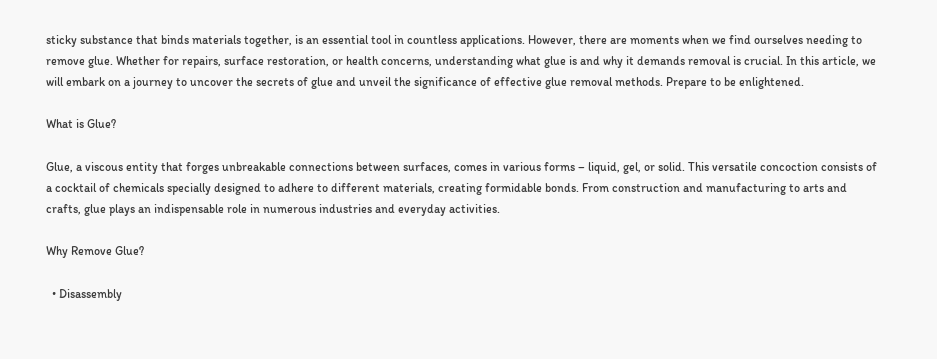sticky substance that binds materials together, is an essential tool in countless applications. However, there are moments when we find ourselves needing to remove glue. Whether for repairs, surface restoration, or health concerns, understanding what glue is and why it demands removal is crucial. In this article, we will embark on a journey to uncover the secrets of glue and unveil the significance of effective glue removal methods. Prepare to be enlightened.

What is Glue?

Glue, a viscous entity that forges unbreakable connections between surfaces, comes in various forms – liquid, gel, or solid. This versatile concoction consists of a cocktail of chemicals specially designed to adhere to different materials, creating formidable bonds. From construction and manufacturing to arts and crafts, glue plays an indispensable role in numerous industries and everyday activities.

Why Remove Glue?

  • Disassembly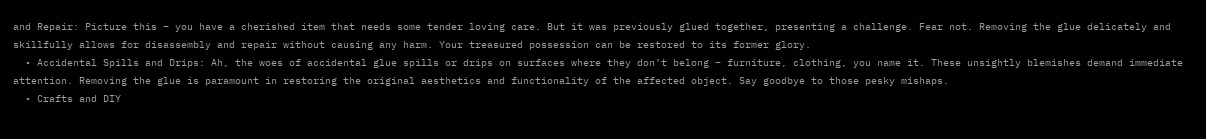and Repair: Picture this – you have a cherished item that needs some tender loving care. But it was previously glued together, presenting a challenge. Fear not. Removing the glue delicately and skillfully allows for disassembly and repair without causing any harm. Your treasured possession can be restored to its former glory.
  • Accidental Spills and Drips: Ah, the woes of accidental glue spills or drips on surfaces where they don’t belong – furniture, clothing, you name it. These unsightly blemishes demand immediate attention. Removing the glue is paramount in restoring the original aesthetics and functionality of the affected object. Say goodbye to those pesky mishaps.
  • Crafts and DIY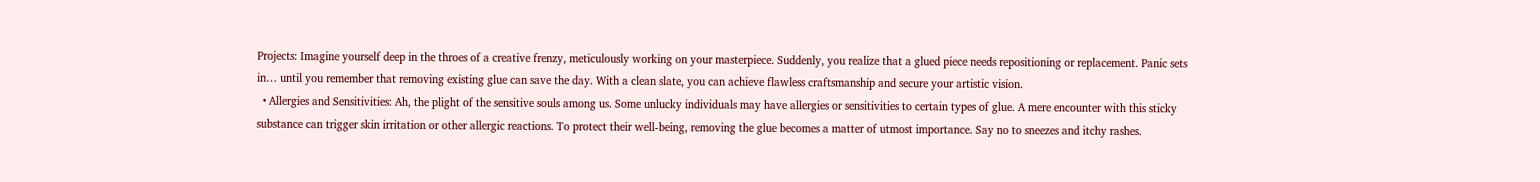Projects: Imagine yourself deep in the throes of a creative frenzy, meticulously working on your masterpiece. Suddenly, you realize that a glued piece needs repositioning or replacement. Panic sets in… until you remember that removing existing glue can save the day. With a clean slate, you can achieve flawless craftsmanship and secure your artistic vision.
  • Allergies and Sensitivities: Ah, the plight of the sensitive souls among us. Some unlucky individuals may have allergies or sensitivities to certain types of glue. A mere encounter with this sticky substance can trigger skin irritation or other allergic reactions. To protect their well-being, removing the glue becomes a matter of utmost importance. Say no to sneezes and itchy rashes.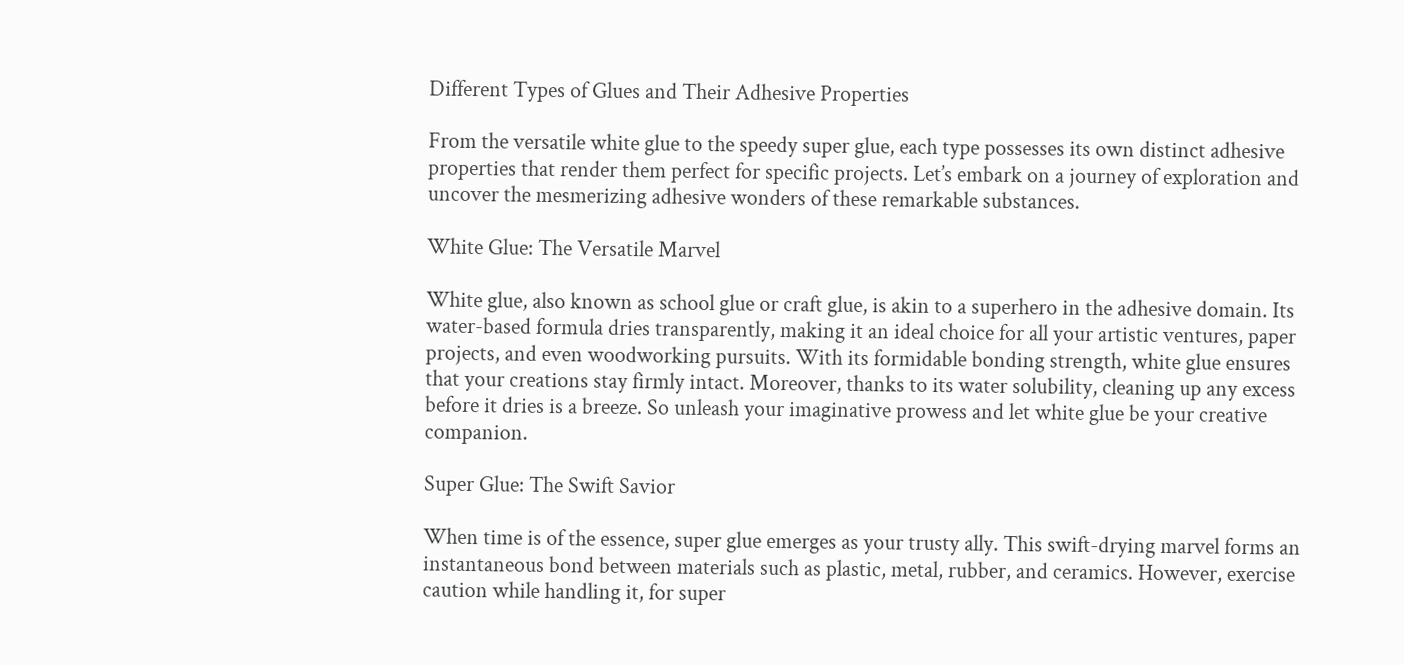Different Types of Glues and Their Adhesive Properties

From the versatile white glue to the speedy super glue, each type possesses its own distinct adhesive properties that render them perfect for specific projects. Let’s embark on a journey of exploration and uncover the mesmerizing adhesive wonders of these remarkable substances.

White Glue: The Versatile Marvel

White glue, also known as school glue or craft glue, is akin to a superhero in the adhesive domain. Its water-based formula dries transparently, making it an ideal choice for all your artistic ventures, paper projects, and even woodworking pursuits. With its formidable bonding strength, white glue ensures that your creations stay firmly intact. Moreover, thanks to its water solubility, cleaning up any excess before it dries is a breeze. So unleash your imaginative prowess and let white glue be your creative companion.

Super Glue: The Swift Savior

When time is of the essence, super glue emerges as your trusty ally. This swift-drying marvel forms an instantaneous bond between materials such as plastic, metal, rubber, and ceramics. However, exercise caution while handling it, for super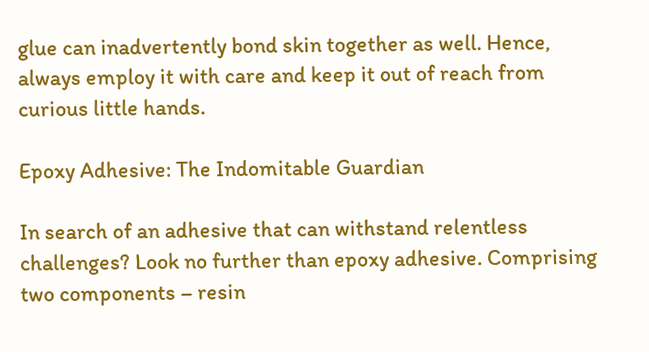glue can inadvertently bond skin together as well. Hence, always employ it with care and keep it out of reach from curious little hands.

Epoxy Adhesive: The Indomitable Guardian

In search of an adhesive that can withstand relentless challenges? Look no further than epoxy adhesive. Comprising two components – resin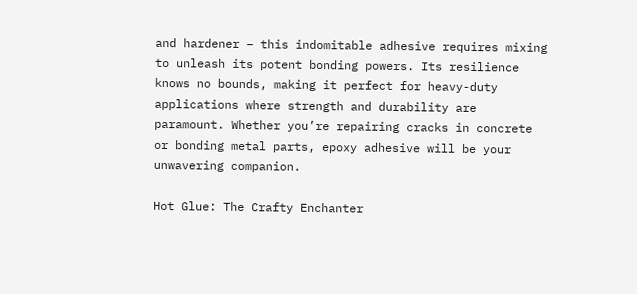and hardener – this indomitable adhesive requires mixing to unleash its potent bonding powers. Its resilience knows no bounds, making it perfect for heavy-duty applications where strength and durability are paramount. Whether you’re repairing cracks in concrete or bonding metal parts, epoxy adhesive will be your unwavering companion.

Hot Glue: The Crafty Enchanter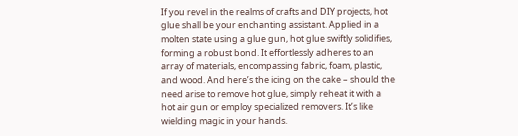If you revel in the realms of crafts and DIY projects, hot glue shall be your enchanting assistant. Applied in a molten state using a glue gun, hot glue swiftly solidifies, forming a robust bond. It effortlessly adheres to an array of materials, encompassing fabric, foam, plastic, and wood. And here’s the icing on the cake – should the need arise to remove hot glue, simply reheat it with a hot air gun or employ specialized removers. It’s like wielding magic in your hands.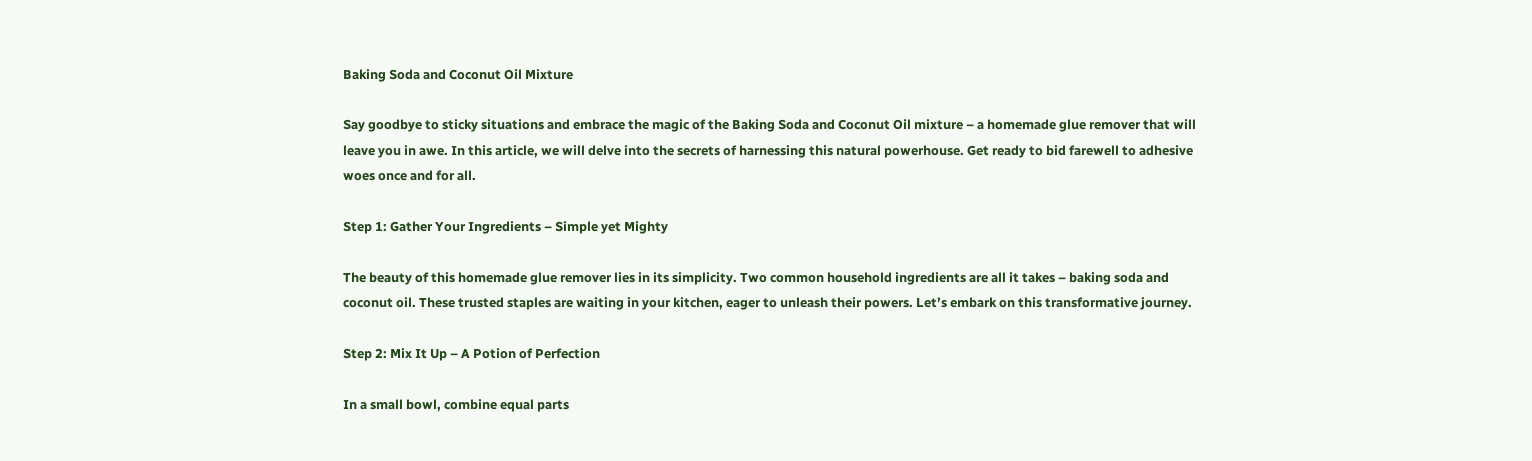Baking Soda and Coconut Oil Mixture

Say goodbye to sticky situations and embrace the magic of the Baking Soda and Coconut Oil mixture – a homemade glue remover that will leave you in awe. In this article, we will delve into the secrets of harnessing this natural powerhouse. Get ready to bid farewell to adhesive woes once and for all.

Step 1: Gather Your Ingredients – Simple yet Mighty

The beauty of this homemade glue remover lies in its simplicity. Two common household ingredients are all it takes – baking soda and coconut oil. These trusted staples are waiting in your kitchen, eager to unleash their powers. Let’s embark on this transformative journey.

Step 2: Mix It Up – A Potion of Perfection

In a small bowl, combine equal parts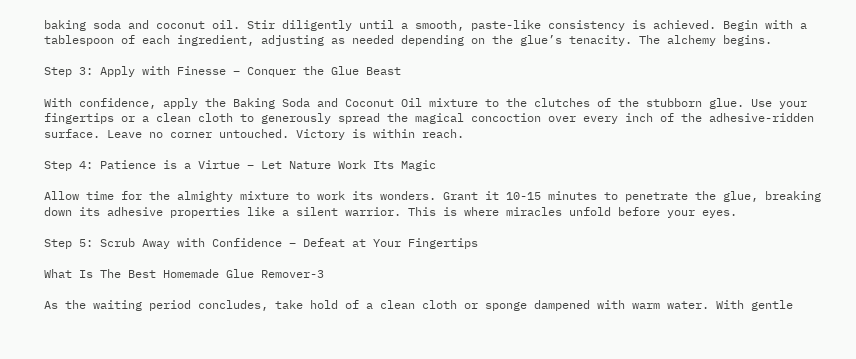baking soda and coconut oil. Stir diligently until a smooth, paste-like consistency is achieved. Begin with a tablespoon of each ingredient, adjusting as needed depending on the glue’s tenacity. The alchemy begins.

Step 3: Apply with Finesse – Conquer the Glue Beast

With confidence, apply the Baking Soda and Coconut Oil mixture to the clutches of the stubborn glue. Use your fingertips or a clean cloth to generously spread the magical concoction over every inch of the adhesive-ridden surface. Leave no corner untouched. Victory is within reach.

Step 4: Patience is a Virtue – Let Nature Work Its Magic

Allow time for the almighty mixture to work its wonders. Grant it 10-15 minutes to penetrate the glue, breaking down its adhesive properties like a silent warrior. This is where miracles unfold before your eyes.

Step 5: Scrub Away with Confidence – Defeat at Your Fingertips

What Is The Best Homemade Glue Remover-3

As the waiting period concludes, take hold of a clean cloth or sponge dampened with warm water. With gentle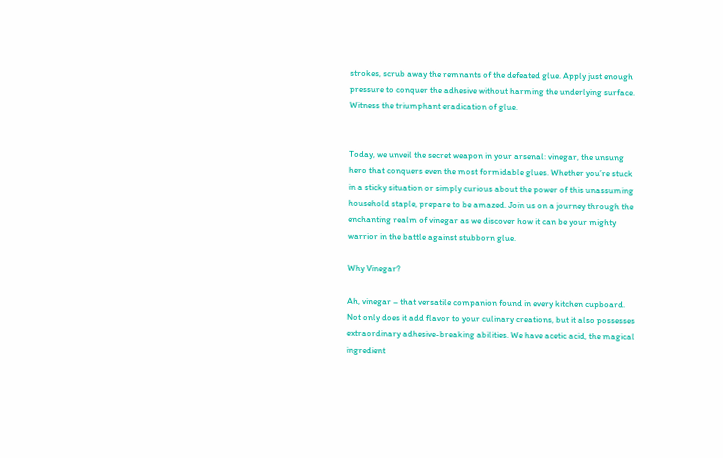strokes, scrub away the remnants of the defeated glue. Apply just enough pressure to conquer the adhesive without harming the underlying surface. Witness the triumphant eradication of glue.


Today, we unveil the secret weapon in your arsenal: vinegar, the unsung hero that conquers even the most formidable glues. Whether you’re stuck in a sticky situation or simply curious about the power of this unassuming household staple, prepare to be amazed. Join us on a journey through the enchanting realm of vinegar as we discover how it can be your mighty warrior in the battle against stubborn glue.

Why Vinegar?

Ah, vinegar – that versatile companion found in every kitchen cupboard. Not only does it add flavor to your culinary creations, but it also possesses extraordinary adhesive-breaking abilities. We have acetic acid, the magical ingredient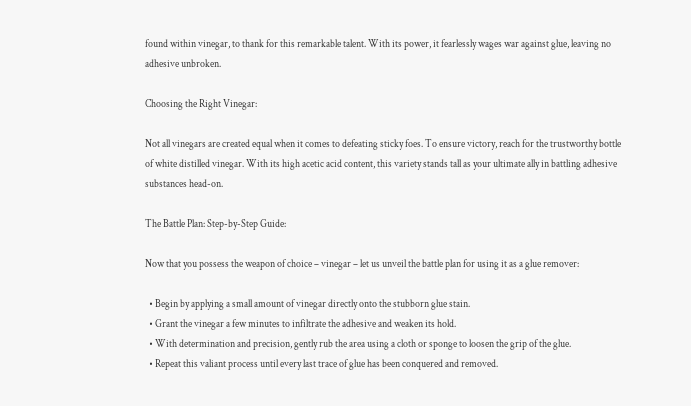found within vinegar, to thank for this remarkable talent. With its power, it fearlessly wages war against glue, leaving no adhesive unbroken.

Choosing the Right Vinegar:

Not all vinegars are created equal when it comes to defeating sticky foes. To ensure victory, reach for the trustworthy bottle of white distilled vinegar. With its high acetic acid content, this variety stands tall as your ultimate ally in battling adhesive substances head-on.

The Battle Plan: Step-by-Step Guide:

Now that you possess the weapon of choice – vinegar – let us unveil the battle plan for using it as a glue remover:

  • Begin by applying a small amount of vinegar directly onto the stubborn glue stain.
  • Grant the vinegar a few minutes to infiltrate the adhesive and weaken its hold.
  • With determination and precision, gently rub the area using a cloth or sponge to loosen the grip of the glue.
  • Repeat this valiant process until every last trace of glue has been conquered and removed.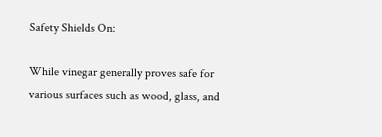Safety Shields On:

While vinegar generally proves safe for various surfaces such as wood, glass, and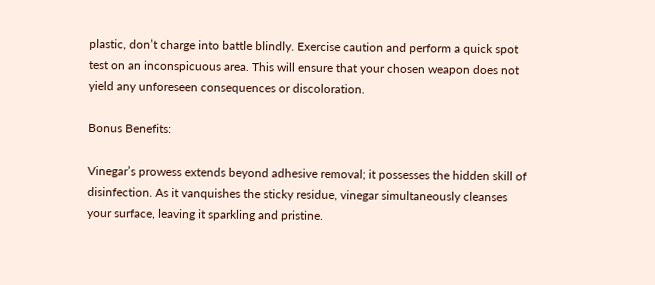plastic, don’t charge into battle blindly. Exercise caution and perform a quick spot test on an inconspicuous area. This will ensure that your chosen weapon does not yield any unforeseen consequences or discoloration.

Bonus Benefits:

Vinegar’s prowess extends beyond adhesive removal; it possesses the hidden skill of disinfection. As it vanquishes the sticky residue, vinegar simultaneously cleanses your surface, leaving it sparkling and pristine.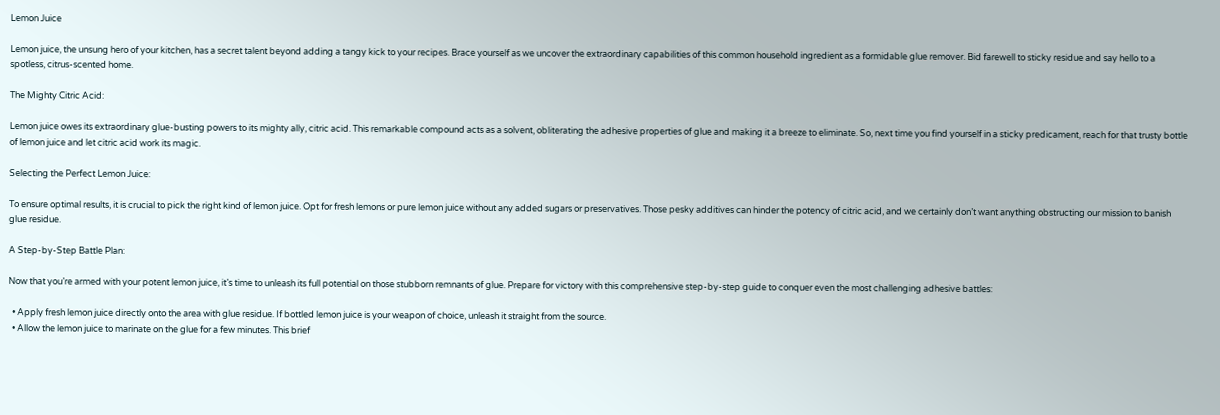Lemon Juice

Lemon juice, the unsung hero of your kitchen, has a secret talent beyond adding a tangy kick to your recipes. Brace yourself as we uncover the extraordinary capabilities of this common household ingredient as a formidable glue remover. Bid farewell to sticky residue and say hello to a spotless, citrus-scented home.

The Mighty Citric Acid:

Lemon juice owes its extraordinary glue-busting powers to its mighty ally, citric acid. This remarkable compound acts as a solvent, obliterating the adhesive properties of glue and making it a breeze to eliminate. So, next time you find yourself in a sticky predicament, reach for that trusty bottle of lemon juice and let citric acid work its magic.

Selecting the Perfect Lemon Juice:

To ensure optimal results, it is crucial to pick the right kind of lemon juice. Opt for fresh lemons or pure lemon juice without any added sugars or preservatives. Those pesky additives can hinder the potency of citric acid, and we certainly don’t want anything obstructing our mission to banish glue residue.

A Step-by-Step Battle Plan:

Now that you’re armed with your potent lemon juice, it’s time to unleash its full potential on those stubborn remnants of glue. Prepare for victory with this comprehensive step-by-step guide to conquer even the most challenging adhesive battles:

  • Apply fresh lemon juice directly onto the area with glue residue. If bottled lemon juice is your weapon of choice, unleash it straight from the source.
  • Allow the lemon juice to marinate on the glue for a few minutes. This brief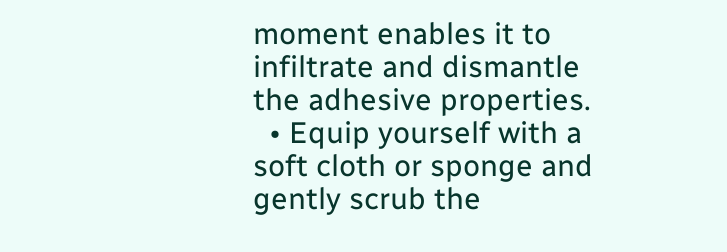moment enables it to infiltrate and dismantle the adhesive properties.
  • Equip yourself with a soft cloth or sponge and gently scrub the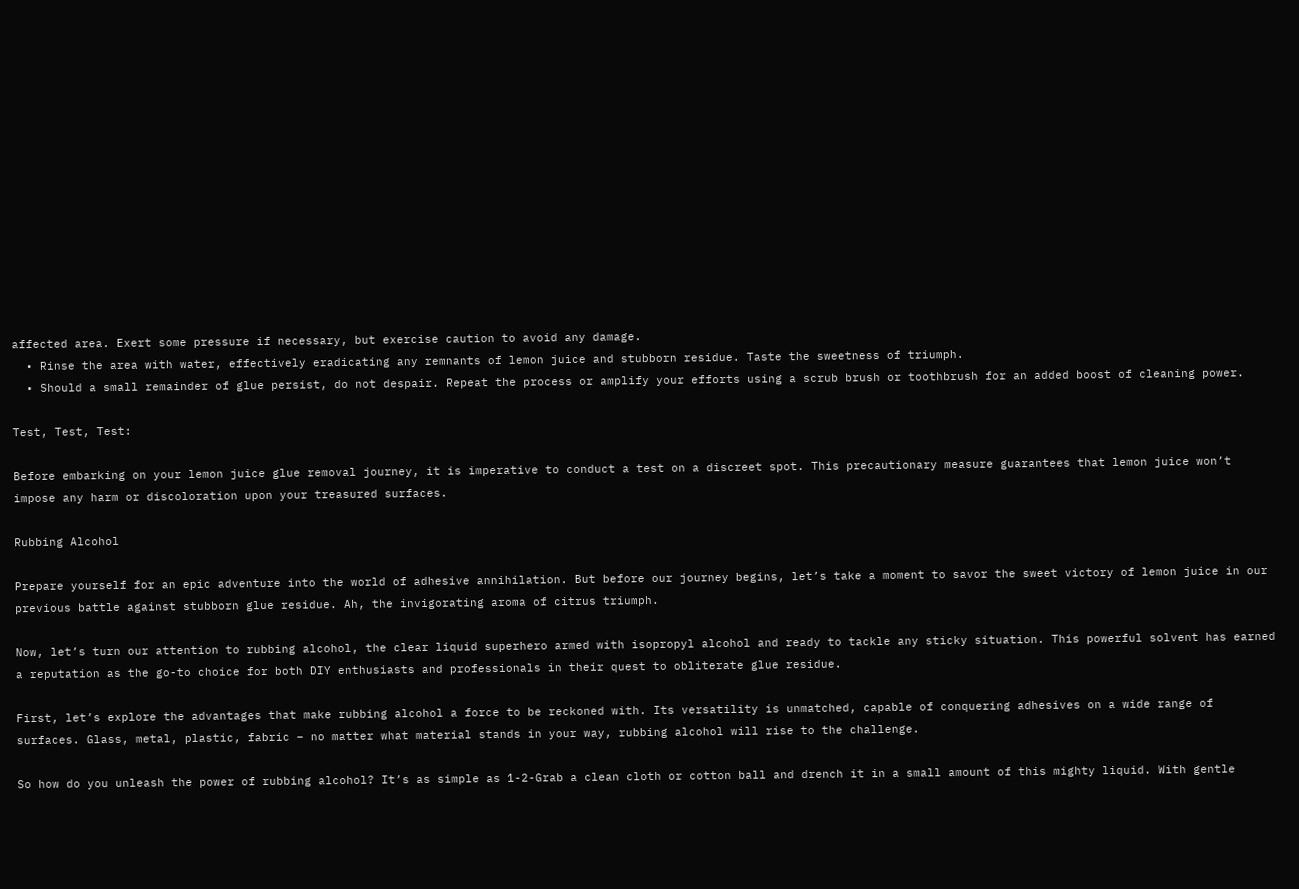affected area. Exert some pressure if necessary, but exercise caution to avoid any damage.
  • Rinse the area with water, effectively eradicating any remnants of lemon juice and stubborn residue. Taste the sweetness of triumph.
  • Should a small remainder of glue persist, do not despair. Repeat the process or amplify your efforts using a scrub brush or toothbrush for an added boost of cleaning power.

Test, Test, Test:

Before embarking on your lemon juice glue removal journey, it is imperative to conduct a test on a discreet spot. This precautionary measure guarantees that lemon juice won’t impose any harm or discoloration upon your treasured surfaces.

Rubbing Alcohol

Prepare yourself for an epic adventure into the world of adhesive annihilation. But before our journey begins, let’s take a moment to savor the sweet victory of lemon juice in our previous battle against stubborn glue residue. Ah, the invigorating aroma of citrus triumph.

Now, let’s turn our attention to rubbing alcohol, the clear liquid superhero armed with isopropyl alcohol and ready to tackle any sticky situation. This powerful solvent has earned a reputation as the go-to choice for both DIY enthusiasts and professionals in their quest to obliterate glue residue.

First, let’s explore the advantages that make rubbing alcohol a force to be reckoned with. Its versatility is unmatched, capable of conquering adhesives on a wide range of surfaces. Glass, metal, plastic, fabric – no matter what material stands in your way, rubbing alcohol will rise to the challenge.

So how do you unleash the power of rubbing alcohol? It’s as simple as 1-2-Grab a clean cloth or cotton ball and drench it in a small amount of this mighty liquid. With gentle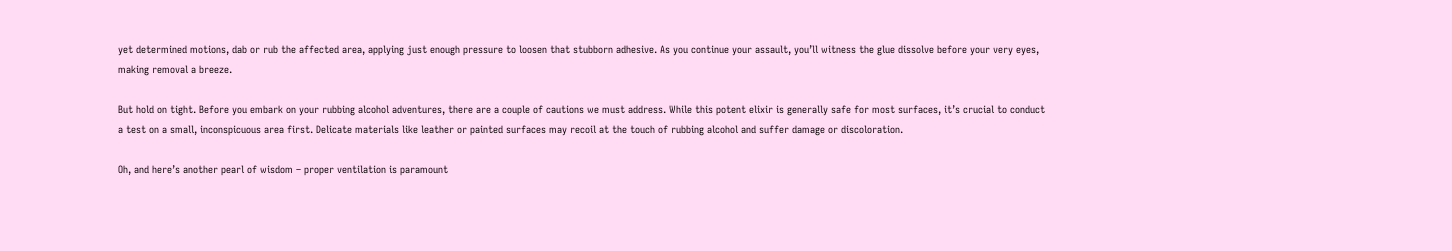yet determined motions, dab or rub the affected area, applying just enough pressure to loosen that stubborn adhesive. As you continue your assault, you’ll witness the glue dissolve before your very eyes, making removal a breeze.

But hold on tight. Before you embark on your rubbing alcohol adventures, there are a couple of cautions we must address. While this potent elixir is generally safe for most surfaces, it’s crucial to conduct a test on a small, inconspicuous area first. Delicate materials like leather or painted surfaces may recoil at the touch of rubbing alcohol and suffer damage or discoloration.

Oh, and here’s another pearl of wisdom – proper ventilation is paramount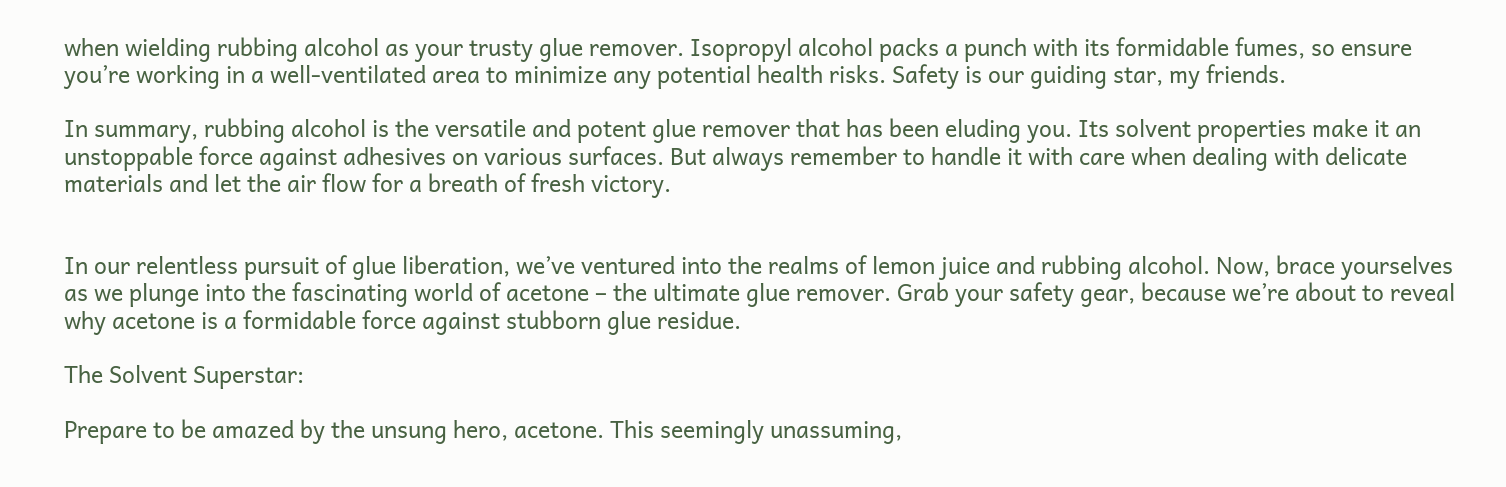when wielding rubbing alcohol as your trusty glue remover. Isopropyl alcohol packs a punch with its formidable fumes, so ensure you’re working in a well-ventilated area to minimize any potential health risks. Safety is our guiding star, my friends.

In summary, rubbing alcohol is the versatile and potent glue remover that has been eluding you. Its solvent properties make it an unstoppable force against adhesives on various surfaces. But always remember to handle it with care when dealing with delicate materials and let the air flow for a breath of fresh victory.


In our relentless pursuit of glue liberation, we’ve ventured into the realms of lemon juice and rubbing alcohol. Now, brace yourselves as we plunge into the fascinating world of acetone – the ultimate glue remover. Grab your safety gear, because we’re about to reveal why acetone is a formidable force against stubborn glue residue.

The Solvent Superstar:

Prepare to be amazed by the unsung hero, acetone. This seemingly unassuming,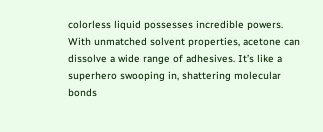colorless liquid possesses incredible powers. With unmatched solvent properties, acetone can dissolve a wide range of adhesives. It’s like a superhero swooping in, shattering molecular bonds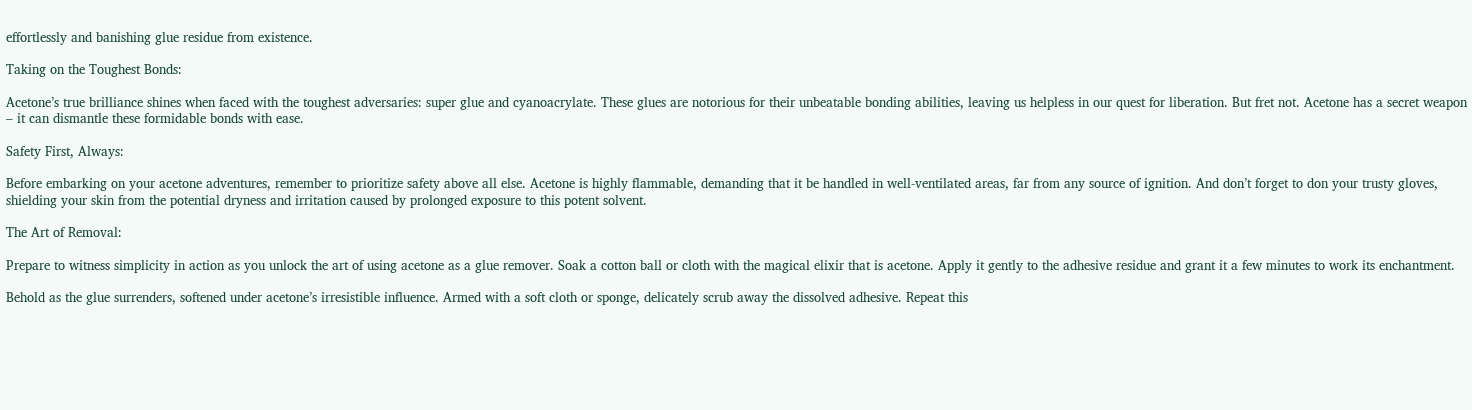effortlessly and banishing glue residue from existence.

Taking on the Toughest Bonds:

Acetone’s true brilliance shines when faced with the toughest adversaries: super glue and cyanoacrylate. These glues are notorious for their unbeatable bonding abilities, leaving us helpless in our quest for liberation. But fret not. Acetone has a secret weapon – it can dismantle these formidable bonds with ease.

Safety First, Always:

Before embarking on your acetone adventures, remember to prioritize safety above all else. Acetone is highly flammable, demanding that it be handled in well-ventilated areas, far from any source of ignition. And don’t forget to don your trusty gloves, shielding your skin from the potential dryness and irritation caused by prolonged exposure to this potent solvent.

The Art of Removal:

Prepare to witness simplicity in action as you unlock the art of using acetone as a glue remover. Soak a cotton ball or cloth with the magical elixir that is acetone. Apply it gently to the adhesive residue and grant it a few minutes to work its enchantment.

Behold as the glue surrenders, softened under acetone’s irresistible influence. Armed with a soft cloth or sponge, delicately scrub away the dissolved adhesive. Repeat this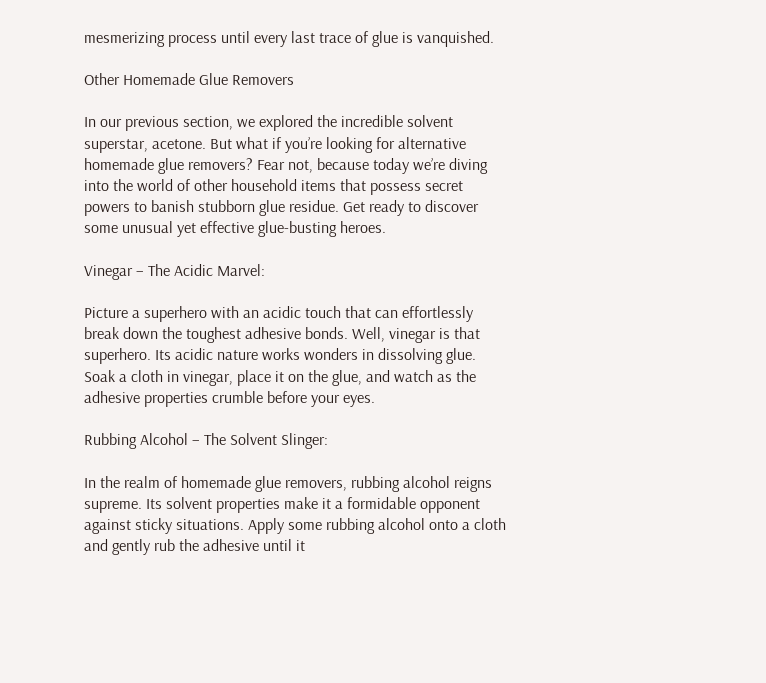mesmerizing process until every last trace of glue is vanquished.

Other Homemade Glue Removers

In our previous section, we explored the incredible solvent superstar, acetone. But what if you’re looking for alternative homemade glue removers? Fear not, because today we’re diving into the world of other household items that possess secret powers to banish stubborn glue residue. Get ready to discover some unusual yet effective glue-busting heroes.

Vinegar – The Acidic Marvel:

Picture a superhero with an acidic touch that can effortlessly break down the toughest adhesive bonds. Well, vinegar is that superhero. Its acidic nature works wonders in dissolving glue. Soak a cloth in vinegar, place it on the glue, and watch as the adhesive properties crumble before your eyes.

Rubbing Alcohol – The Solvent Slinger:

In the realm of homemade glue removers, rubbing alcohol reigns supreme. Its solvent properties make it a formidable opponent against sticky situations. Apply some rubbing alcohol onto a cloth and gently rub the adhesive until it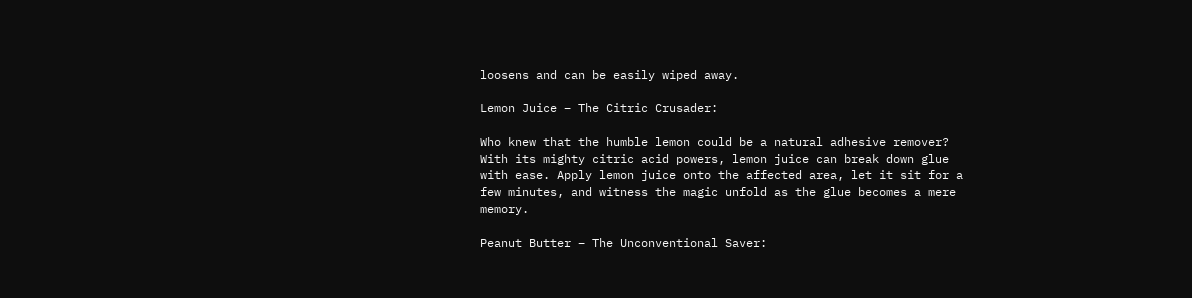loosens and can be easily wiped away.

Lemon Juice – The Citric Crusader:

Who knew that the humble lemon could be a natural adhesive remover? With its mighty citric acid powers, lemon juice can break down glue with ease. Apply lemon juice onto the affected area, let it sit for a few minutes, and witness the magic unfold as the glue becomes a mere memory.

Peanut Butter – The Unconventional Saver: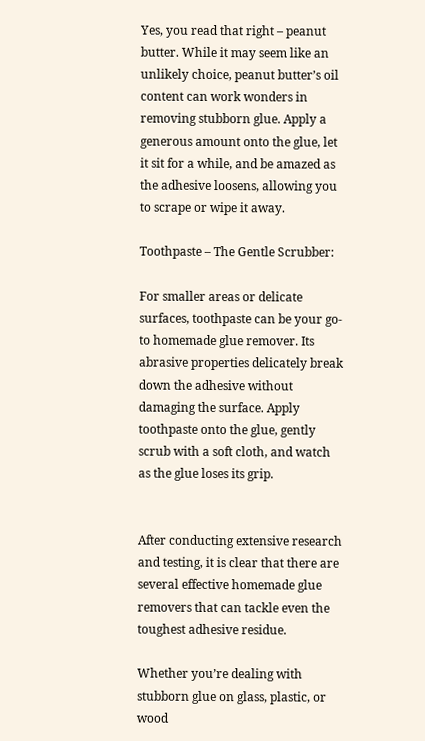Yes, you read that right – peanut butter. While it may seem like an unlikely choice, peanut butter’s oil content can work wonders in removing stubborn glue. Apply a generous amount onto the glue, let it sit for a while, and be amazed as the adhesive loosens, allowing you to scrape or wipe it away.

Toothpaste – The Gentle Scrubber:

For smaller areas or delicate surfaces, toothpaste can be your go-to homemade glue remover. Its abrasive properties delicately break down the adhesive without damaging the surface. Apply toothpaste onto the glue, gently scrub with a soft cloth, and watch as the glue loses its grip.


After conducting extensive research and testing, it is clear that there are several effective homemade glue removers that can tackle even the toughest adhesive residue.

Whether you’re dealing with stubborn glue on glass, plastic, or wood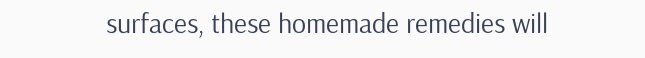surfaces, these homemade remedies will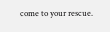come to your rescue.